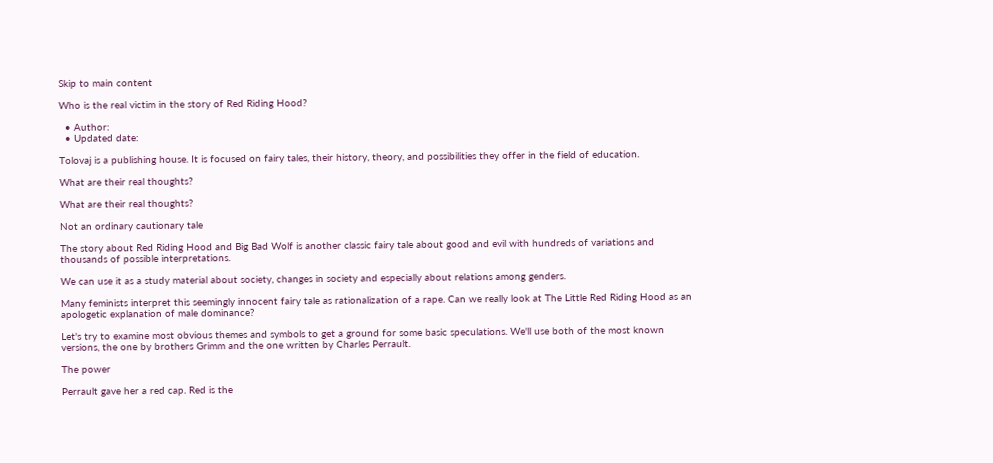Skip to main content

Who is the real victim in the story of Red Riding Hood?

  • Author:
  • Updated date:

Tolovaj is a publishing house. It is focused on fairy tales, their history, theory, and possibilities they offer in the field of education.

What are their real thoughts?

What are their real thoughts?

Not an ordinary cautionary tale

The story about Red Riding Hood and Big Bad Wolf is another classic fairy tale about good and evil with hundreds of variations and thousands of possible interpretations.

We can use it as a study material about society, changes in society and especially about relations among genders.

Many feminists interpret this seemingly innocent fairy tale as rationalization of a rape. Can we really look at The Little Red Riding Hood as an apologetic explanation of male dominance?

Let's try to examine most obvious themes and symbols to get a ground for some basic speculations. We'll use both of the most known versions, the one by brothers Grimm and the one written by Charles Perrault.

The power

Perrault gave her a red cap. Red is the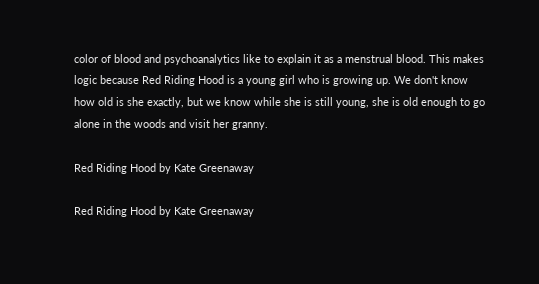color of blood and psychoanalytics like to explain it as a menstrual blood. This makes logic because Red Riding Hood is a young girl who is growing up. We don't know how old is she exactly, but we know while she is still young, she is old enough to go alone in the woods and visit her granny.

Red Riding Hood by Kate Greenaway

Red Riding Hood by Kate Greenaway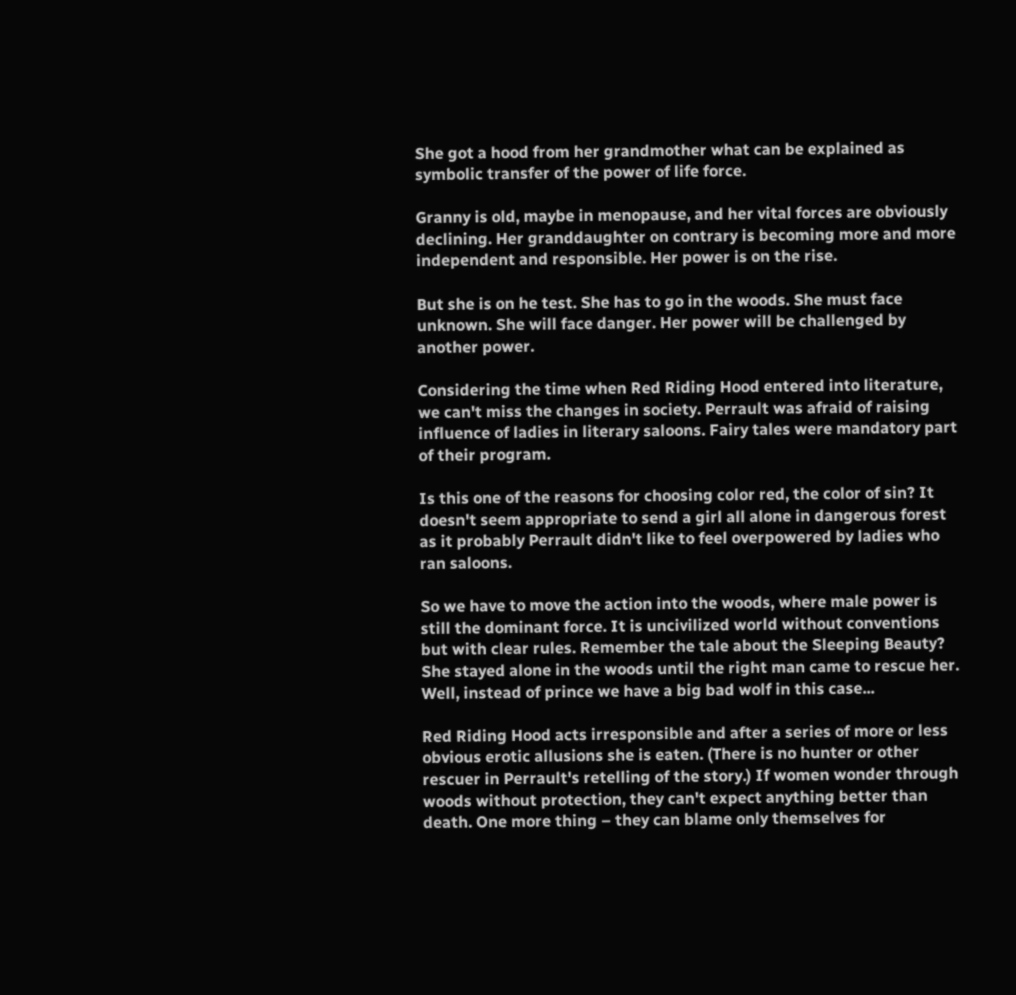She got a hood from her grandmother what can be explained as symbolic transfer of the power of life force.

Granny is old, maybe in menopause, and her vital forces are obviously declining. Her granddaughter on contrary is becoming more and more independent and responsible. Her power is on the rise.

But she is on he test. She has to go in the woods. She must face unknown. She will face danger. Her power will be challenged by another power.

Considering the time when Red Riding Hood entered into literature, we can't miss the changes in society. Perrault was afraid of raising influence of ladies in literary saloons. Fairy tales were mandatory part of their program.

Is this one of the reasons for choosing color red, the color of sin? It doesn't seem appropriate to send a girl all alone in dangerous forest as it probably Perrault didn't like to feel overpowered by ladies who ran saloons.

So we have to move the action into the woods, where male power is still the dominant force. It is uncivilized world without conventions but with clear rules. Remember the tale about the Sleeping Beauty? She stayed alone in the woods until the right man came to rescue her. Well, instead of prince we have a big bad wolf in this case...

Red Riding Hood acts irresponsible and after a series of more or less obvious erotic allusions she is eaten. (There is no hunter or other rescuer in Perrault's retelling of the story.) If women wonder through woods without protection, they can't expect anything better than death. One more thing – they can blame only themselves for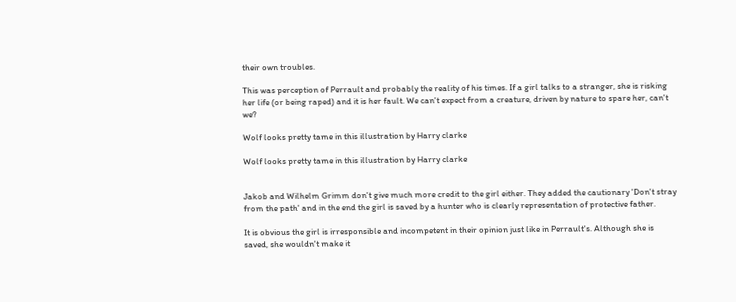their own troubles.

This was perception of Perrault and probably the reality of his times. If a girl talks to a stranger, she is risking her life (or being raped) and it is her fault. We can't expect from a creature, driven by nature to spare her, can't we?

Wolf looks pretty tame in this illustration by Harry clarke

Wolf looks pretty tame in this illustration by Harry clarke


Jakob and Wilhelm Grimm don't give much more credit to the girl either. They added the cautionary 'Don't stray from the path' and in the end the girl is saved by a hunter who is clearly representation of protective father.

It is obvious the girl is irresponsible and incompetent in their opinion just like in Perrault's. Although she is saved, she wouldn't make it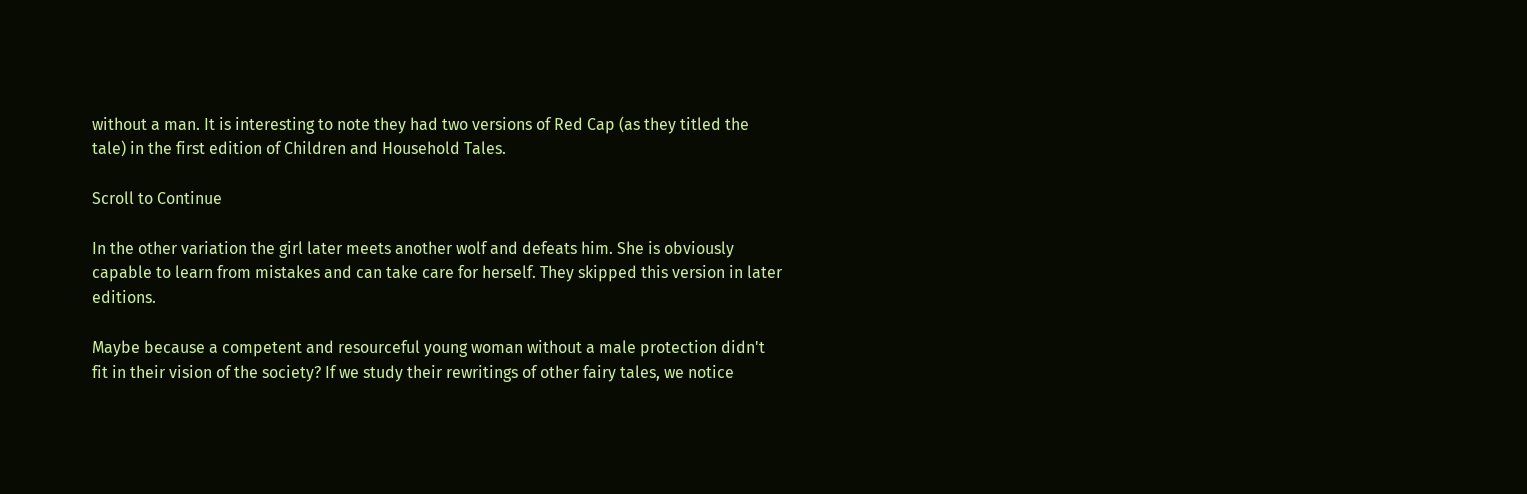without a man. It is interesting to note they had two versions of Red Cap (as they titled the tale) in the first edition of Children and Household Tales.

Scroll to Continue

In the other variation the girl later meets another wolf and defeats him. She is obviously capable to learn from mistakes and can take care for herself. They skipped this version in later editions.

Maybe because a competent and resourceful young woman without a male protection didn't fit in their vision of the society? If we study their rewritings of other fairy tales, we notice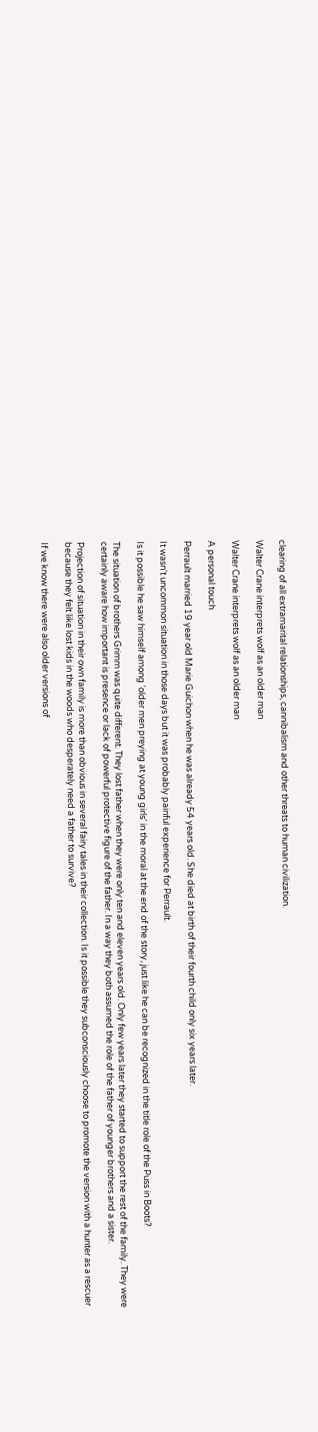clearing of all extramarital relationships, cannibalism and other threats to human civilization.

Walter Crane interprets wolf as an older man

Walter Crane interprets wolf as an older man

A personal touch

Perrault married 19 year old Marie Guichon when he was already 54 years old. She died at birth of their fourth child only six years later.

It wasn't uncommon situation in those days but it was probably painful experience for Perrault.

Is it possible he saw himself among 'older men preying at young girls' in the moral at the end of the story, just like he can be recognized in the title role of the Puss in Boots?

The situation of brothers Grimm was quite different. They lost father when they were only ten and eleven years old. Only few years later they started to support the rest of the family. They were certainly aware how important is presence or lack of powerful protective figure of the father. In a way they both assumed the role of the father of younger brothers and a sister.

Projection of situation in their own family is more than obvious in several fairy tales in their collection. Is it possible they subconsciously choose to promote the version with a hunter as a rescuer because they felt like lost kids in the woods who desperately need a father to survive?

If we know there were also older versions of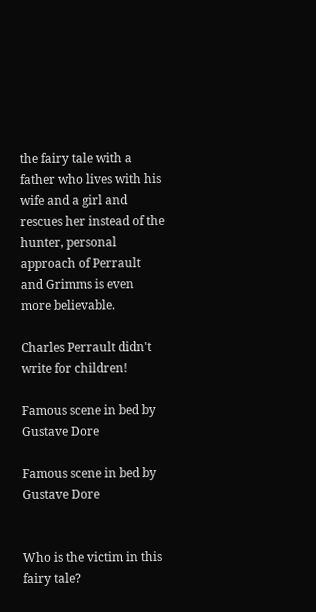the fairy tale with a father who lives with his wife and a girl and rescues her instead of the hunter, personal approach of Perrault and Grimms is even more believable.

Charles Perrault didn't write for children!

Famous scene in bed by Gustave Dore

Famous scene in bed by Gustave Dore


Who is the victim in this fairy tale?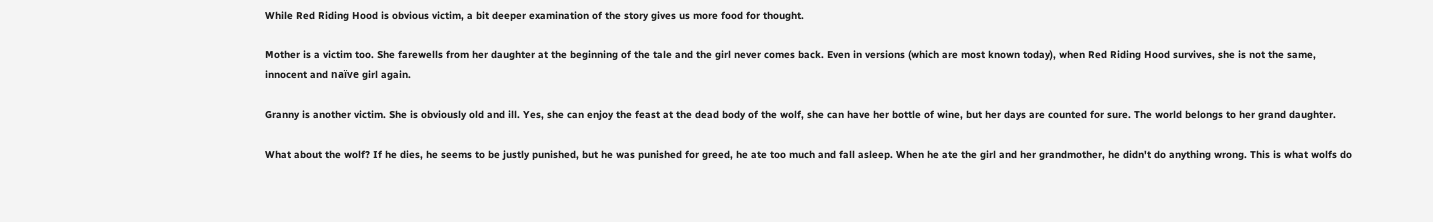While Red Riding Hood is obvious victim, a bit deeper examination of the story gives us more food for thought.

Mother is a victim too. She farewells from her daughter at the beginning of the tale and the girl never comes back. Even in versions (which are most known today), when Red Riding Hood survives, she is not the same, innocent and naïve girl again.

Granny is another victim. She is obviously old and ill. Yes, she can enjoy the feast at the dead body of the wolf, she can have her bottle of wine, but her days are counted for sure. The world belongs to her grand daughter.

What about the wolf? If he dies, he seems to be justly punished, but he was punished for greed, he ate too much and fall asleep. When he ate the girl and her grandmother, he didn't do anything wrong. This is what wolfs do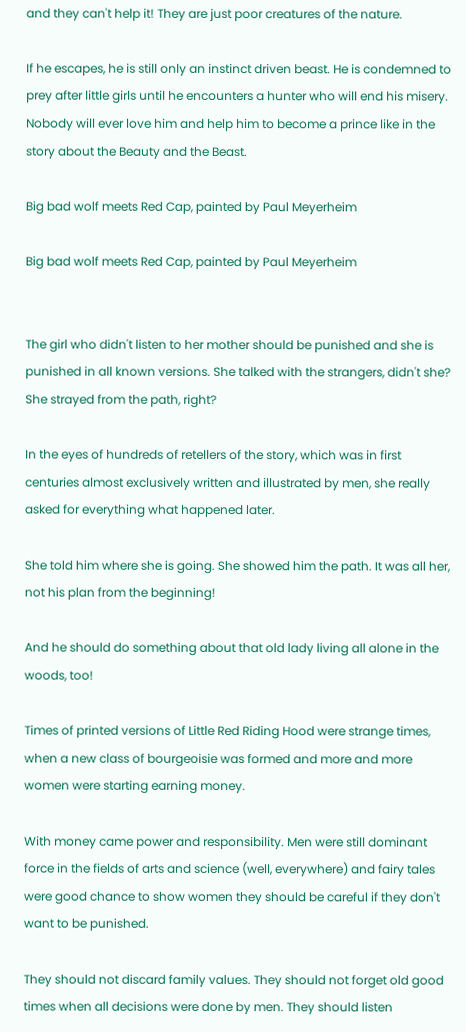and they can't help it! They are just poor creatures of the nature.

If he escapes, he is still only an instinct driven beast. He is condemned to prey after little girls until he encounters a hunter who will end his misery. Nobody will ever love him and help him to become a prince like in the story about the Beauty and the Beast.

Big bad wolf meets Red Cap, painted by Paul Meyerheim

Big bad wolf meets Red Cap, painted by Paul Meyerheim


The girl who didn't listen to her mother should be punished and she is punished in all known versions. She talked with the strangers, didn't she? She strayed from the path, right?

In the eyes of hundreds of retellers of the story, which was in first centuries almost exclusively written and illustrated by men, she really asked for everything what happened later.

She told him where she is going. She showed him the path. It was all her, not his plan from the beginning!

And he should do something about that old lady living all alone in the woods, too!

Times of printed versions of Little Red Riding Hood were strange times, when a new class of bourgeoisie was formed and more and more women were starting earning money.

With money came power and responsibility. Men were still dominant force in the fields of arts and science (well, everywhere) and fairy tales were good chance to show women they should be careful if they don't want to be punished.

They should not discard family values. They should not forget old good times when all decisions were done by men. They should listen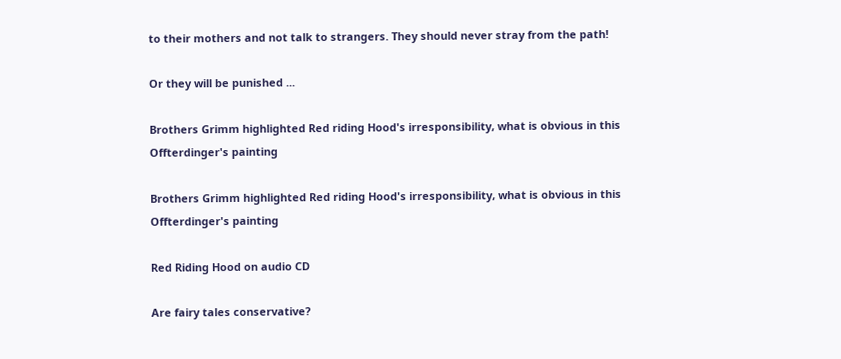to their mothers and not talk to strangers. They should never stray from the path!

Or they will be punished ...

Brothers Grimm highlighted Red riding Hood's irresponsibility, what is obvious in this Offterdinger's painting

Brothers Grimm highlighted Red riding Hood's irresponsibility, what is obvious in this Offterdinger's painting

Red Riding Hood on audio CD

Are fairy tales conservative?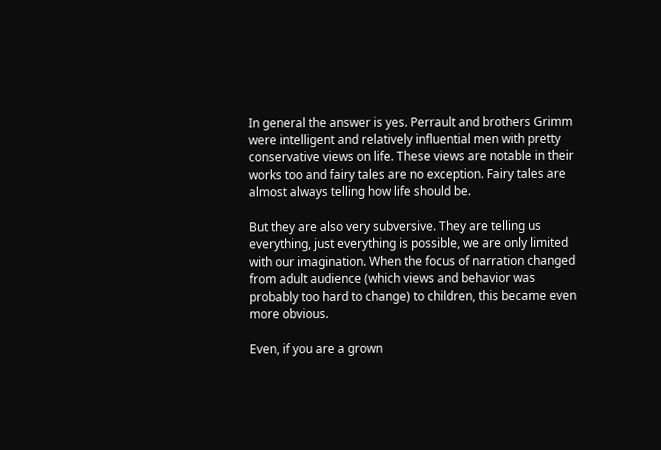In general the answer is yes. Perrault and brothers Grimm were intelligent and relatively influential men with pretty conservative views on life. These views are notable in their works too and fairy tales are no exception. Fairy tales are almost always telling how life should be.

But they are also very subversive. They are telling us everything, just everything is possible, we are only limited with our imagination. When the focus of narration changed from adult audience (which views and behavior was probably too hard to change) to children, this became even more obvious.

Even, if you are a grown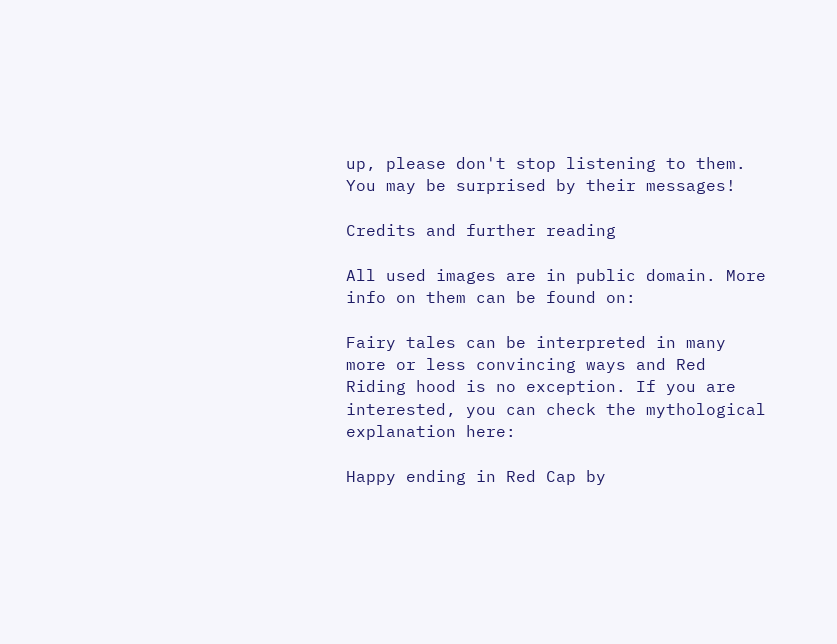up, please don't stop listening to them. You may be surprised by their messages!

Credits and further reading

All used images are in public domain. More info on them can be found on:

Fairy tales can be interpreted in many more or less convincing ways and Red Riding hood is no exception. If you are interested, you can check the mythological explanation here:

Happy ending in Red Cap by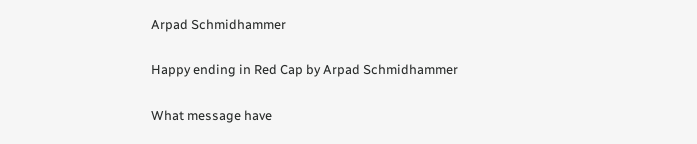Arpad Schmidhammer

Happy ending in Red Cap by Arpad Schmidhammer

What message have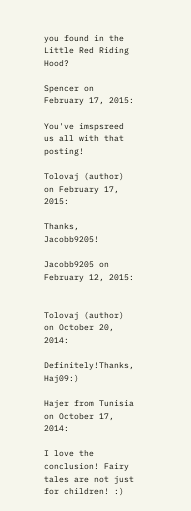you found in the Little Red Riding Hood?

Spencer on February 17, 2015:

You've imspsreed us all with that posting!

Tolovaj (author) on February 17, 2015:

Thanks, Jacobb9205!

Jacobb9205 on February 12, 2015:


Tolovaj (author) on October 20, 2014:

Definitely!Thanks, Haj09:)

Hajer from Tunisia on October 17, 2014:

I love the conclusion! Fairy tales are not just for children! :)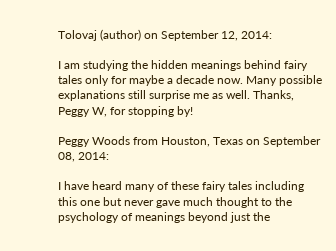Tolovaj (author) on September 12, 2014:

I am studying the hidden meanings behind fairy tales only for maybe a decade now. Many possible explanations still surprise me as well. Thanks, Peggy W, for stopping by!

Peggy Woods from Houston, Texas on September 08, 2014:

I have heard many of these fairy tales including this one but never gave much thought to the psychology of meanings beyond just the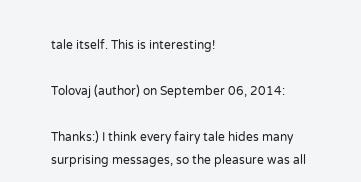tale itself. This is interesting!

Tolovaj (author) on September 06, 2014:

Thanks:) I think every fairy tale hides many surprising messages, so the pleasure was all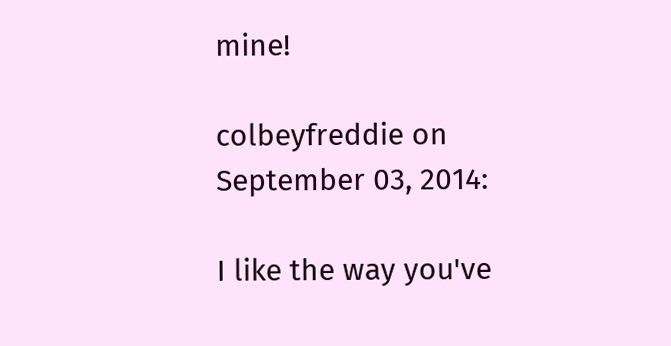mine!

colbeyfreddie on September 03, 2014:

I like the way you've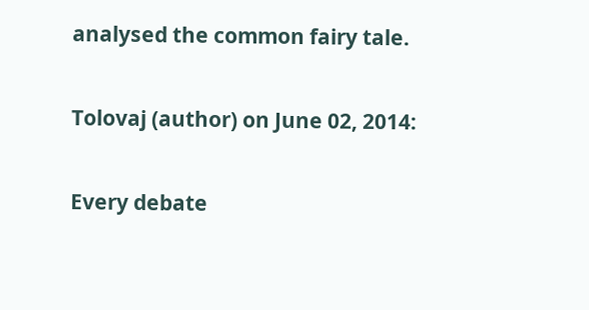analysed the common fairy tale.

Tolovaj (author) on June 02, 2014:

Every debate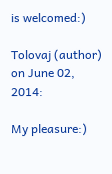is welcomed:)

Tolovaj (author) on June 02, 2014:

My pleasure:)